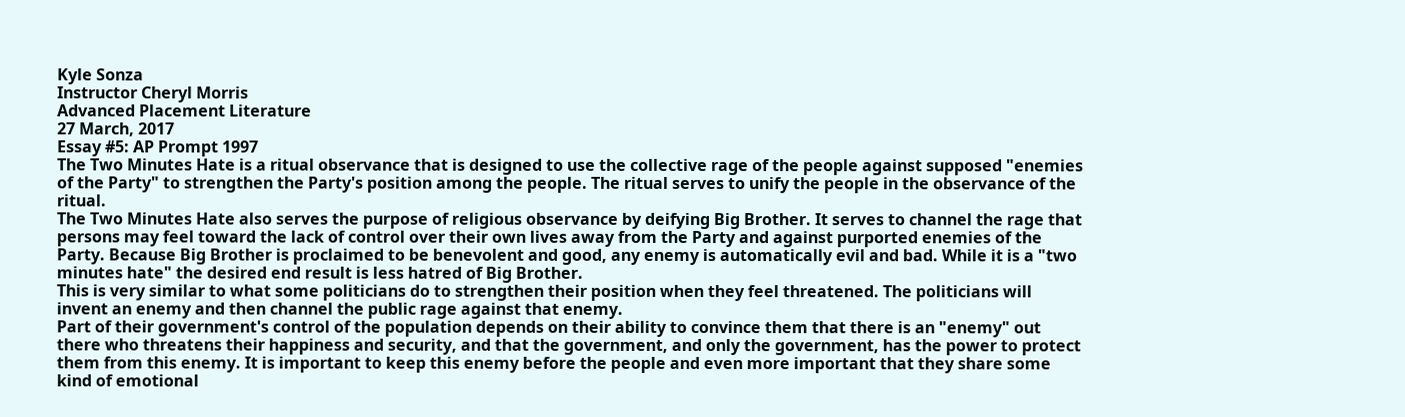Kyle Sonza
Instructor Cheryl Morris
Advanced Placement Literature
27 March, 2017
Essay #5: AP Prompt 1997
The Two Minutes Hate is a ritual observance that is designed to use the collective rage of the people against supposed "enemies of the Party" to strengthen the Party's position among the people. The ritual serves to unify the people in the observance of the ritual.
The Two Minutes Hate also serves the purpose of religious observance by deifying Big Brother. It serves to channel the rage that persons may feel toward the lack of control over their own lives away from the Party and against purported enemies of the Party. Because Big Brother is proclaimed to be benevolent and good, any enemy is automatically evil and bad. While it is a "two minutes hate" the desired end result is less hatred of Big Brother.
This is very similar to what some politicians do to strengthen their position when they feel threatened. The politicians will invent an enemy and then channel the public rage against that enemy.
Part of their government's control of the population depends on their ability to convince them that there is an "enemy" out there who threatens their happiness and security, and that the government, and only the government, has the power to protect them from this enemy. It is important to keep this enemy before the people and even more important that they share some kind of emotional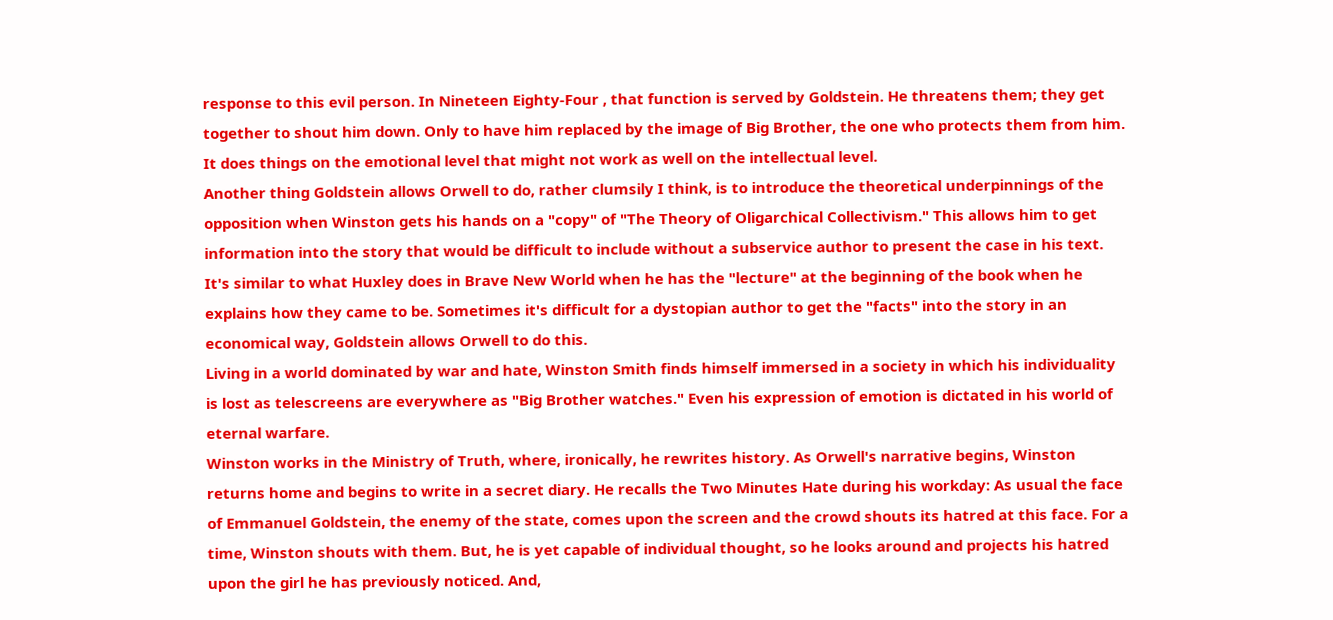response to this evil person. In Nineteen Eighty-Four , that function is served by Goldstein. He threatens them; they get together to shout him down. Only to have him replaced by the image of Big Brother, the one who protects them from him. It does things on the emotional level that might not work as well on the intellectual level.
Another thing Goldstein allows Orwell to do, rather clumsily I think, is to introduce the theoretical underpinnings of the opposition when Winston gets his hands on a "copy" of "The Theory of Oligarchical Collectivism." This allows him to get information into the story that would be difficult to include without a subservice author to present the case in his text. It's similar to what Huxley does in Brave New World when he has the "lecture" at the beginning of the book when he explains how they came to be. Sometimes it's difficult for a dystopian author to get the "facts" into the story in an economical way, Goldstein allows Orwell to do this.
Living in a world dominated by war and hate, Winston Smith finds himself immersed in a society in which his individuality is lost as telescreens are everywhere as "Big Brother watches." Even his expression of emotion is dictated in his world of eternal warfare.
Winston works in the Ministry of Truth, where, ironically, he rewrites history. As Orwell's narrative begins, Winston returns home and begins to write in a secret diary. He recalls the Two Minutes Hate during his workday: As usual the face of Emmanuel Goldstein, the enemy of the state, comes upon the screen and the crowd shouts its hatred at this face. For a time, Winston shouts with them. But, he is yet capable of individual thought, so he looks around and projects his hatred upon the girl he has previously noticed. And,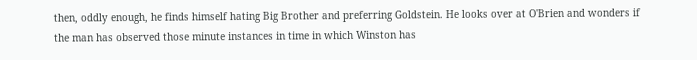then, oddly enough, he finds himself hating Big Brother and preferring Goldstein. He looks over at O'Brien and wonders if the man has observed those minute instances in time in which Winston has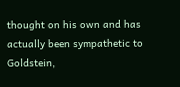thought on his own and has actually been sympathetic to Goldstein,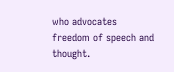who advocates freedom of speech and thought.